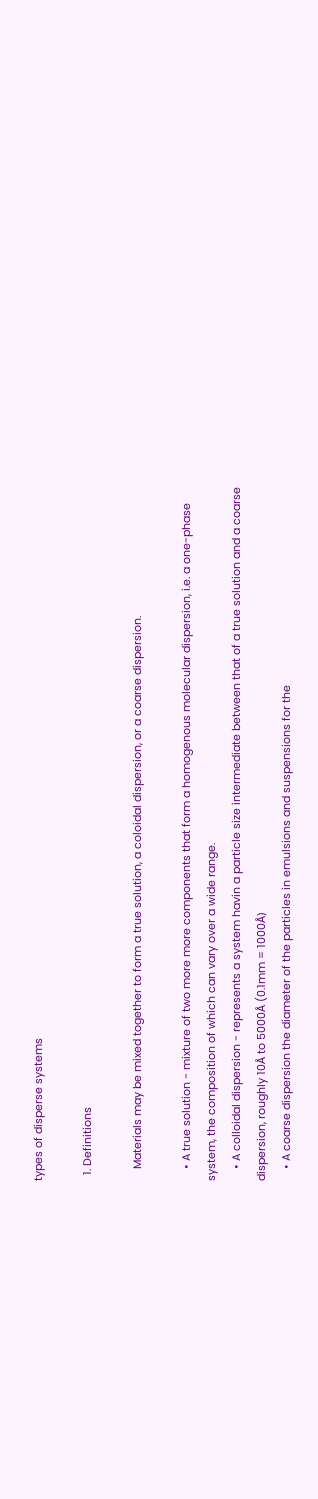types of disperse systems

  1. Definitions

    Materials may be mixed together to form a true solution, a coloidal dispersion, or a coarse dispersion.

    • A true solution - mixture of two more more components that form a homogenous molecular dispersion, i.e. a one-phase system, the composition of which can vary over a wide range.
    • A colloidal dispersion - represents a system havin a particle size intermediate between that of a true solution and a coarse dispersion, roughly 10Å to 5000Å (0.1mm = 1000Å)
    • A coarse dispersion the diameter of the particles in emulsions and suspensions for the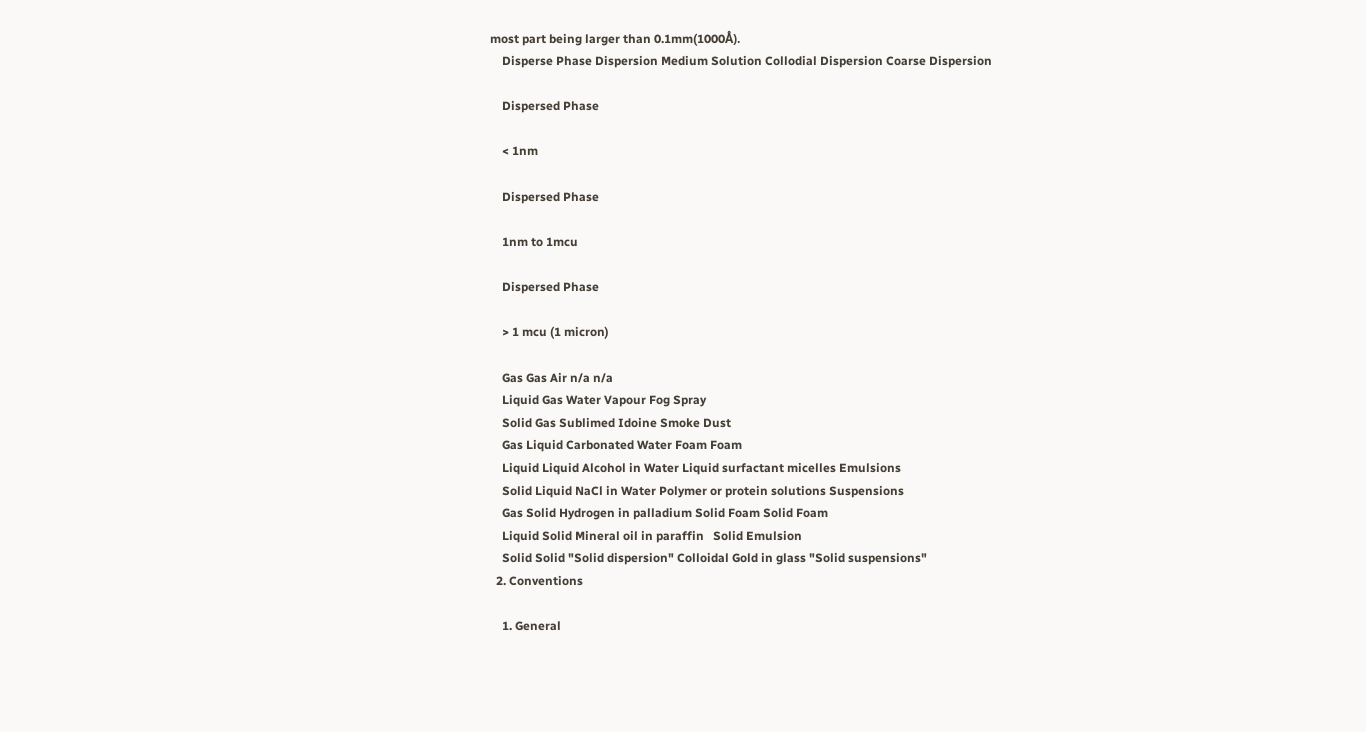most part being larger than 0.1mm(1000Å).
    Disperse Phase Dispersion Medium Solution Collodial Dispersion Coarse Dispersion

    Dispersed Phase

    < 1nm

    Dispersed Phase

    1nm to 1mcu

    Dispersed Phase

    > 1 mcu (1 micron)

    Gas Gas Air n/a n/a
    Liquid Gas Water Vapour Fog Spray
    Solid Gas Sublimed Idoine Smoke Dust
    Gas Liquid Carbonated Water Foam Foam
    Liquid Liquid Alcohol in Water Liquid surfactant micelles Emulsions
    Solid Liquid NaCl in Water Polymer or protein solutions Suspensions
    Gas Solid Hydrogen in palladium Solid Foam Solid Foam
    Liquid Solid Mineral oil in paraffin   Solid Emulsion
    Solid Solid "Solid dispersion" Colloidal Gold in glass "Solid suspensions"
  2. Conventions

    1. General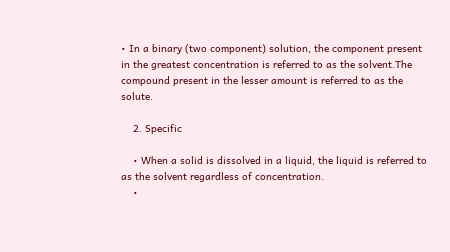• In a binary (two component) solution, the component present in the greatest concentration is referred to as the solvent.The compound present in the lesser amount is referred to as the solute.

    2. Specific

    • When a solid is dissolved in a liquid, the liquid is referred to as the solvent regardless of concentration.
    •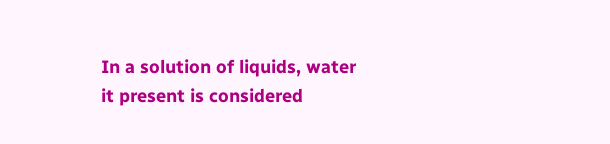In a solution of liquids, water it present is considered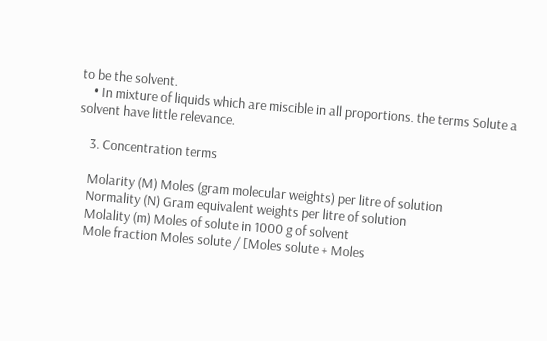to be the solvent.
    • In mixture of liquids which are miscible in all proportions. the terms Solute a solvent have little relevance.

    3. Concentration terms

    Molarity (M) Moles (gram molecular weights) per litre of solution
    Normality (N) Gram equivalent weights per litre of solution
    Molality (m) Moles of solute in 1000 g of solvent
    Mole fraction Moles solute / [Moles solute + Moles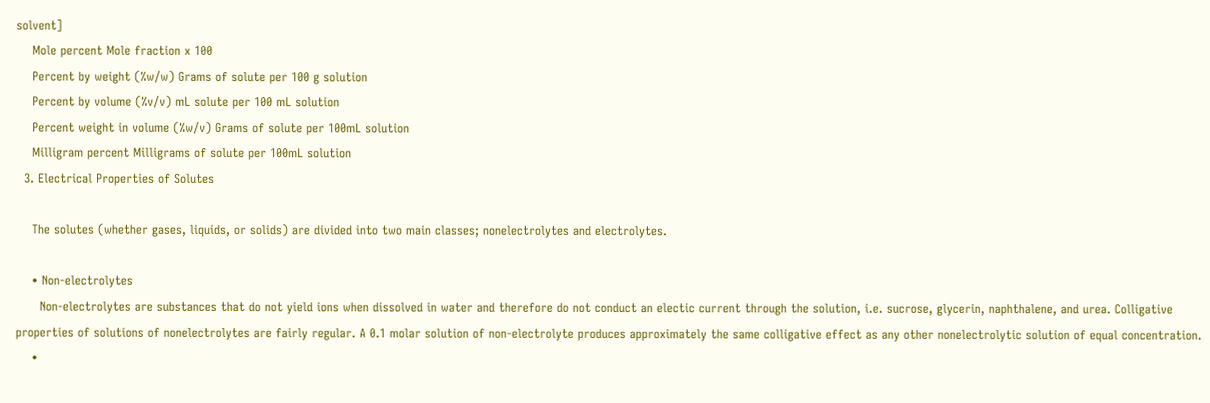solvent]
    Mole percent Mole fraction x 100
    Percent by weight (%w/w) Grams of solute per 100 g solution
    Percent by volume (%v/v) mL solute per 100 mL solution
    Percent weight in volume (%w/v) Grams of solute per 100mL solution
    Milligram percent Milligrams of solute per 100mL solution
  3. Electrical Properties of Solutes

    The solutes (whether gases, liquids, or solids) are divided into two main classes; nonelectrolytes and electrolytes.

    • Non-electrolytes
      Non-electrolytes are substances that do not yield ions when dissolved in water and therefore do not conduct an electic current through the solution, i.e. sucrose, glycerin, naphthalene, and urea. Colligative properties of solutions of nonelectrolytes are fairly regular. A 0.1 molar solution of non-electrolyte produces approximately the same colligative effect as any other nonelectrolytic solution of equal concentration.
    •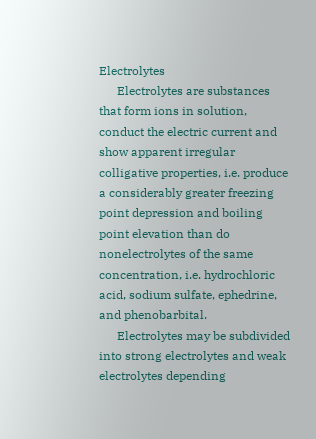Electrolytes
      Electrolytes are substances that form ions in solution, conduct the electric current and show apparent irregular colligative properties, i.e. produce a considerably greater freezing point depression and boiling point elevation than do nonelectrolytes of the same concentration, i.e. hydrochloric acid, sodium sulfate, ephedrine, and phenobarbital.
      Electrolytes may be subdivided into strong electrolytes and weak electrolytes depending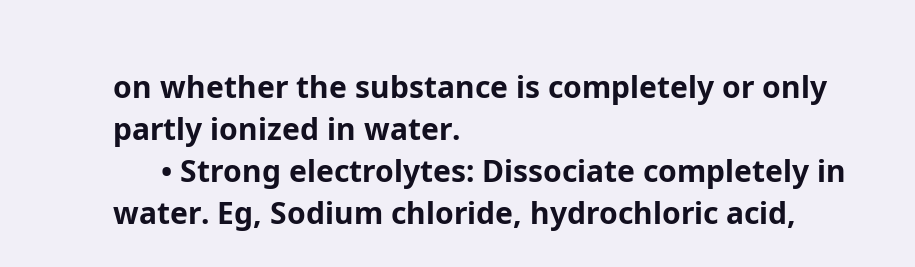on whether the substance is completely or only partly ionized in water.
      • Strong electrolytes: Dissociate completely in water. Eg, Sodium chloride, hydrochloric acid,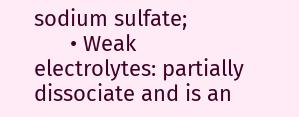sodium sulfate;
      • Weak electrolytes: partially dissociate and is an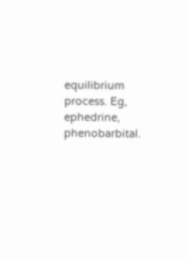equilibrium process. Eg, ephedrine, phenobarbital.